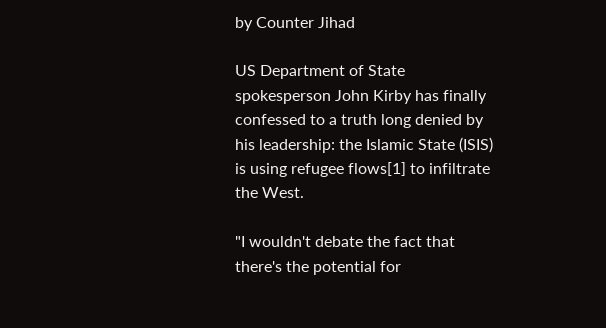by Counter Jihad

US Department of State spokesperson John Kirby has finally confessed to a truth long denied by his leadership: the Islamic State (ISIS) is using refugee flows[1] to infiltrate the West.

"I wouldn't debate the fact that there's the potential for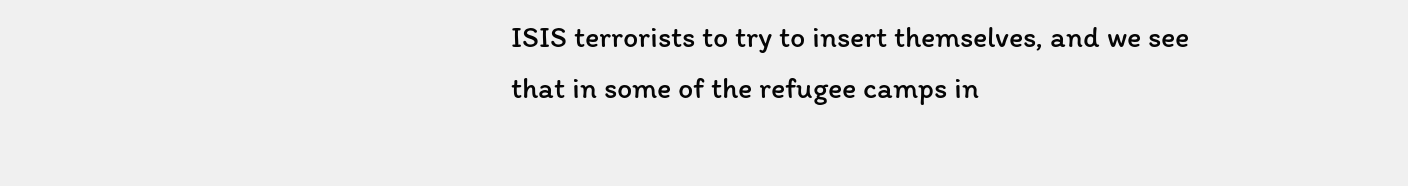ISIS terrorists to try to insert themselves, and we see that in some of the refugee camps in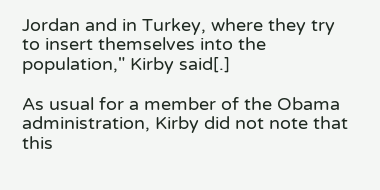Jordan and in Turkey, where they try to insert themselves into the population," Kirby said[.]

As usual for a member of the Obama administration, Kirby did not note that this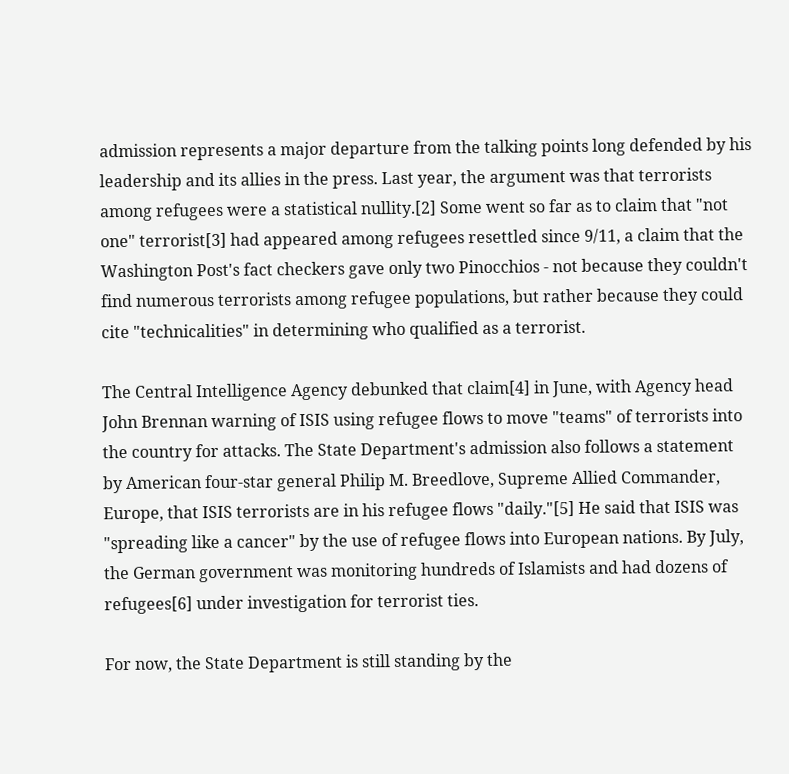admission represents a major departure from the talking points long defended by his leadership and its allies in the press. Last year, the argument was that terrorists among refugees were a statistical nullity.[2] Some went so far as to claim that "not one" terrorist[3] had appeared among refugees resettled since 9/11, a claim that the Washington Post's fact checkers gave only two Pinocchios - not because they couldn't find numerous terrorists among refugee populations, but rather because they could cite "technicalities" in determining who qualified as a terrorist.

The Central Intelligence Agency debunked that claim[4] in June, with Agency head John Brennan warning of ISIS using refugee flows to move "teams" of terrorists into the country for attacks. The State Department's admission also follows a statement by American four-star general Philip M. Breedlove, Supreme Allied Commander, Europe, that ISIS terrorists are in his refugee flows "daily."[5] He said that ISIS was "spreading like a cancer" by the use of refugee flows into European nations. By July, the German government was monitoring hundreds of Islamists and had dozens of refugees[6] under investigation for terrorist ties.

For now, the State Department is still standing by the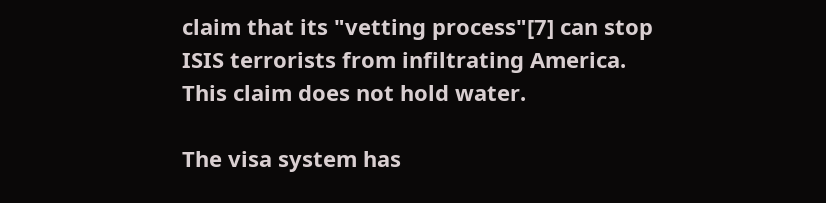claim that its "vetting process"[7] can stop ISIS terrorists from infiltrating America. This claim does not hold water.

The visa system has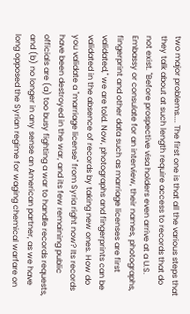two major problems.... The first one is that all the various steps that they talk about at such length require access to records that do not exist. "Before prospective visa holders even arrive at a U.S. Embassy or consulate for an interview, their names, photographs, fingerprint and other data such as marriage licenses are first validated," we are told. Now, photographs and fingerprints can be validated in the absence of records by taking new ones. How do you validate a "marriage license" from Syria right now? Its records have been destroyed in the war, and its few remaining public officials are (a) too busy fighting a war to handle records requests, and (b) no longer in any sense an American partner, as we have long opposed the Syrian regime for waging chemical warfare on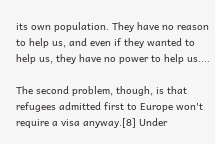its own population. They have no reason to help us, and even if they wanted to help us, they have no power to help us....

The second problem, though, is that refugees admitted first to Europe won't require a visa anyway.[8] Under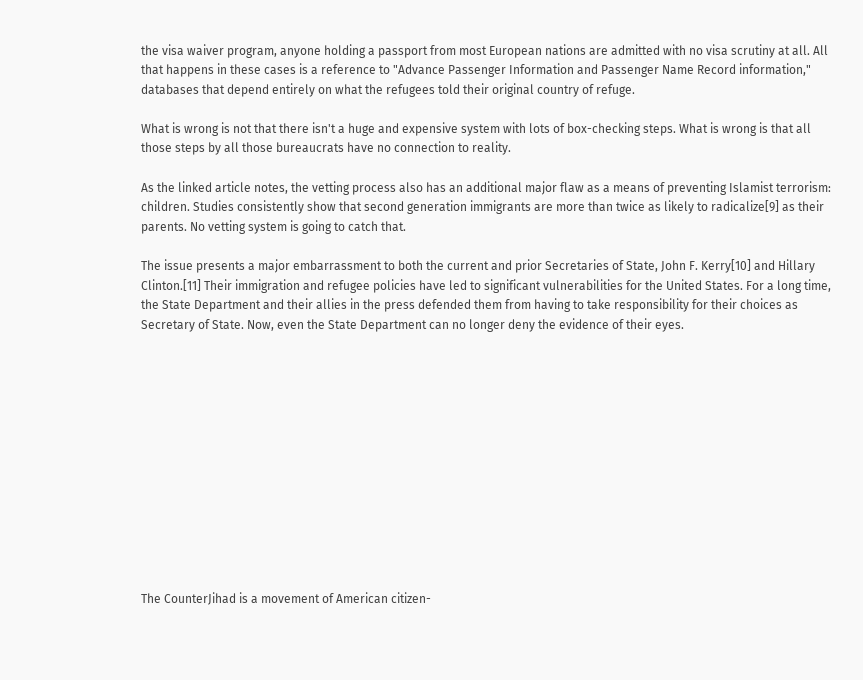the visa waiver program, anyone holding a passport from most European nations are admitted with no visa scrutiny at all. All that happens in these cases is a reference to "Advance Passenger Information and Passenger Name Record information," databases that depend entirely on what the refugees told their original country of refuge.

What is wrong is not that there isn't a huge and expensive system with lots of box-checking steps. What is wrong is that all those steps by all those bureaucrats have no connection to reality.

As the linked article notes, the vetting process also has an additional major flaw as a means of preventing Islamist terrorism: children. Studies consistently show that second generation immigrants are more than twice as likely to radicalize[9] as their parents. No vetting system is going to catch that.

The issue presents a major embarrassment to both the current and prior Secretaries of State, John F. Kerry[10] and Hillary Clinton.[11] Their immigration and refugee policies have led to significant vulnerabilities for the United States. For a long time, the State Department and their allies in the press defended them from having to take responsibility for their choices as Secretary of State. Now, even the State Department can no longer deny the evidence of their eyes.













The CounterJihad is a movement of American citizen-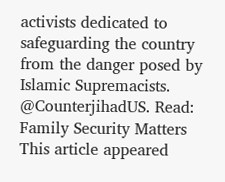activists dedicated to safeguarding the country from the danger posed by Islamic Supremacists. @CounterjihadUS. Read: Family Security Matters This article appeared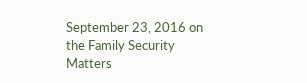September 23, 2016 on the Family Security Matters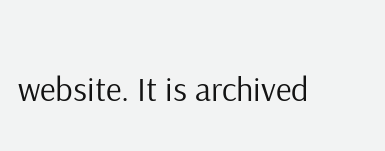website. It is archived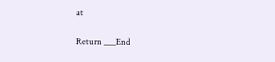at

Return ___End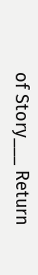of Story___ Return